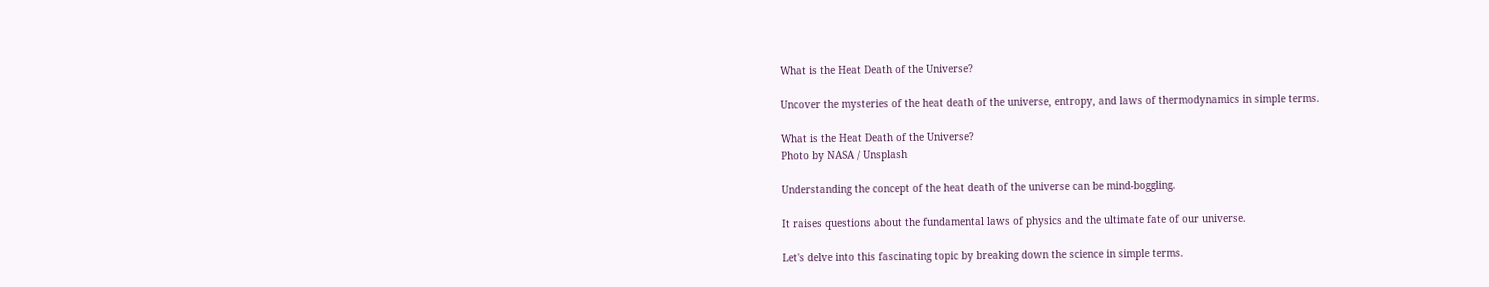What is the Heat Death of the Universe?

Uncover the mysteries of the heat death of the universe, entropy, and laws of thermodynamics in simple terms.

What is the Heat Death of the Universe?
Photo by NASA / Unsplash

Understanding the concept of the heat death of the universe can be mind-boggling.

It raises questions about the fundamental laws of physics and the ultimate fate of our universe.

Let's delve into this fascinating topic by breaking down the science in simple terms.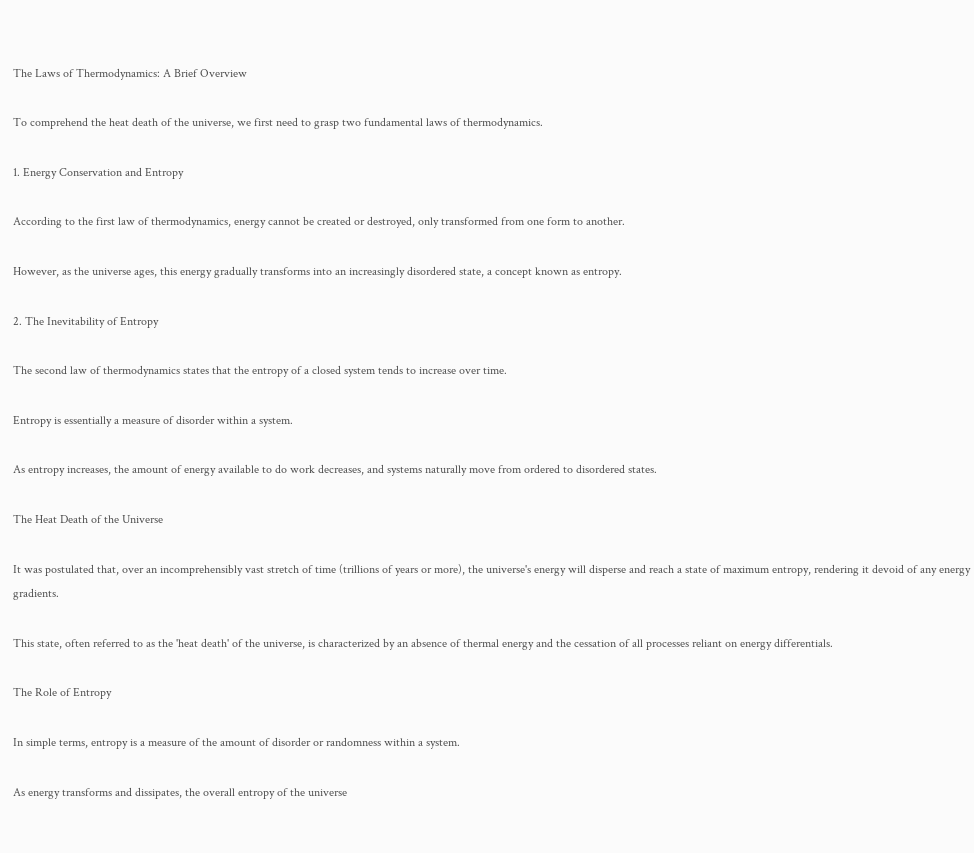The Laws of Thermodynamics: A Brief Overview

To comprehend the heat death of the universe, we first need to grasp two fundamental laws of thermodynamics.

1. Energy Conservation and Entropy

According to the first law of thermodynamics, energy cannot be created or destroyed, only transformed from one form to another.

However, as the universe ages, this energy gradually transforms into an increasingly disordered state, a concept known as entropy.

2. The Inevitability of Entropy

The second law of thermodynamics states that the entropy of a closed system tends to increase over time.

Entropy is essentially a measure of disorder within a system.

As entropy increases, the amount of energy available to do work decreases, and systems naturally move from ordered to disordered states.

The Heat Death of the Universe

It was postulated that, over an incomprehensibly vast stretch of time (trillions of years or more), the universe's energy will disperse and reach a state of maximum entropy, rendering it devoid of any energy gradients.

This state, often referred to as the 'heat death' of the universe, is characterized by an absence of thermal energy and the cessation of all processes reliant on energy differentials.

The Role of Entropy

In simple terms, entropy is a measure of the amount of disorder or randomness within a system.

As energy transforms and dissipates, the overall entropy of the universe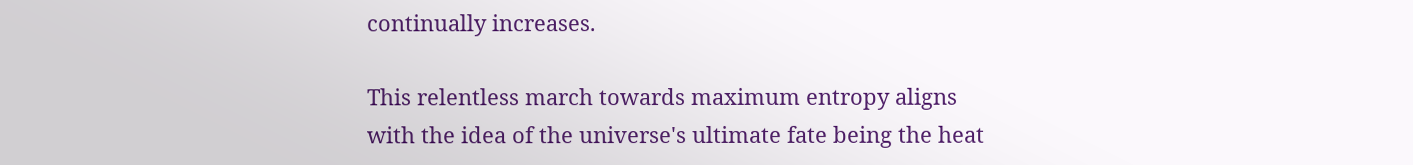continually increases.

This relentless march towards maximum entropy aligns with the idea of the universe's ultimate fate being the heat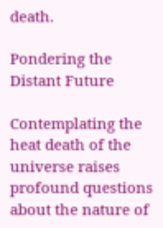death.

Pondering the Distant Future

Contemplating the heat death of the universe raises profound questions about the nature of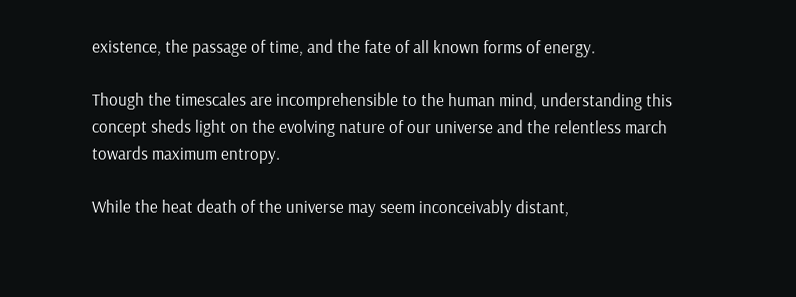existence, the passage of time, and the fate of all known forms of energy.

Though the timescales are incomprehensible to the human mind, understanding this concept sheds light on the evolving nature of our universe and the relentless march towards maximum entropy.

While the heat death of the universe may seem inconceivably distant,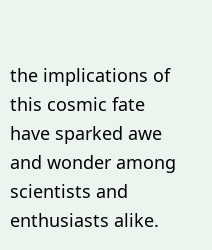the implications of this cosmic fate have sparked awe and wonder among scientists and enthusiasts alike.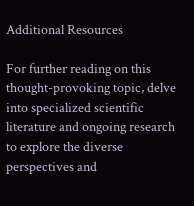Additional Resources

For further reading on this thought-provoking topic, delve into specialized scientific literature and ongoing research to explore the diverse perspectives and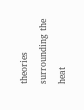theories surrounding the heat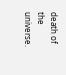death of the universe.